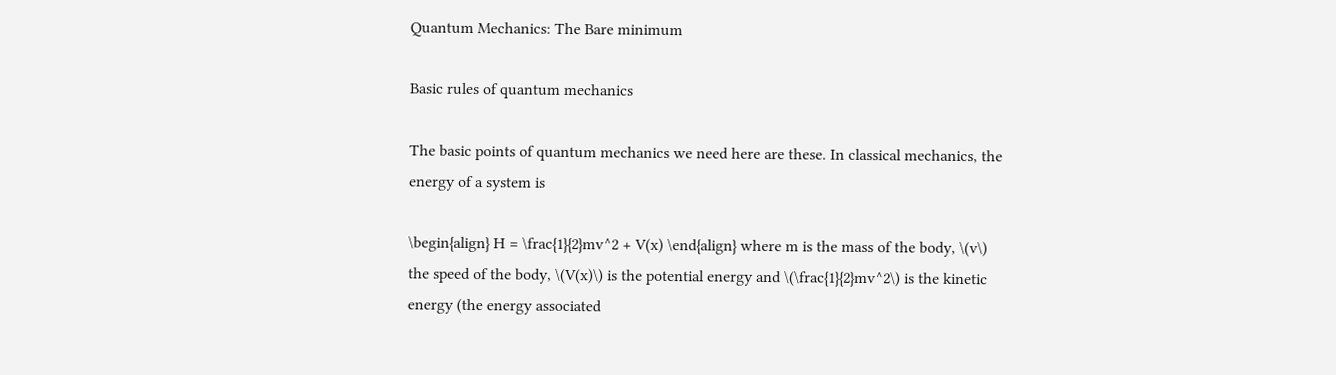Quantum Mechanics: The Bare minimum

Basic rules of quantum mechanics

The basic points of quantum mechanics we need here are these. In classical mechanics, the energy of a system is

\begin{align} H = \frac{1}{2}mv^2 + V(x) \end{align} where m is the mass of the body, \(v\) the speed of the body, \(V(x)\) is the potential energy and \(\frac{1}{2}mv^2\) is the kinetic energy (the energy associated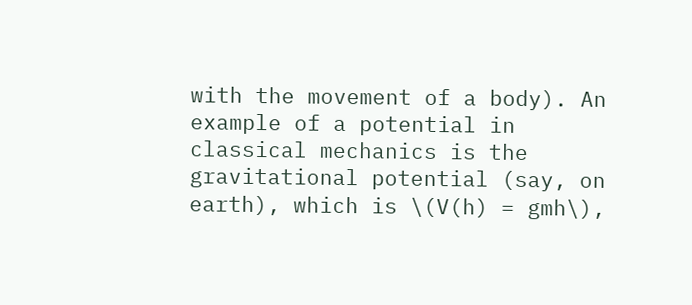with the movement of a body). An example of a potential in classical mechanics is the gravitational potential (say, on earth), which is \(V(h) = gmh\),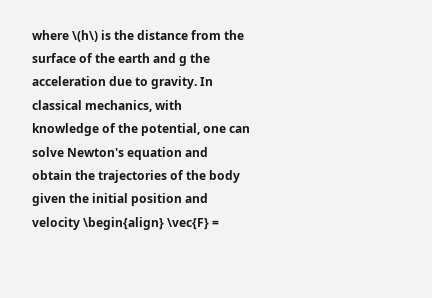where \(h\) is the distance from the surface of the earth and g the acceleration due to gravity. In classical mechanics, with knowledge of the potential, one can solve Newton's equation and obtain the trajectories of the body given the initial position and velocity \begin{align} \vec{F} =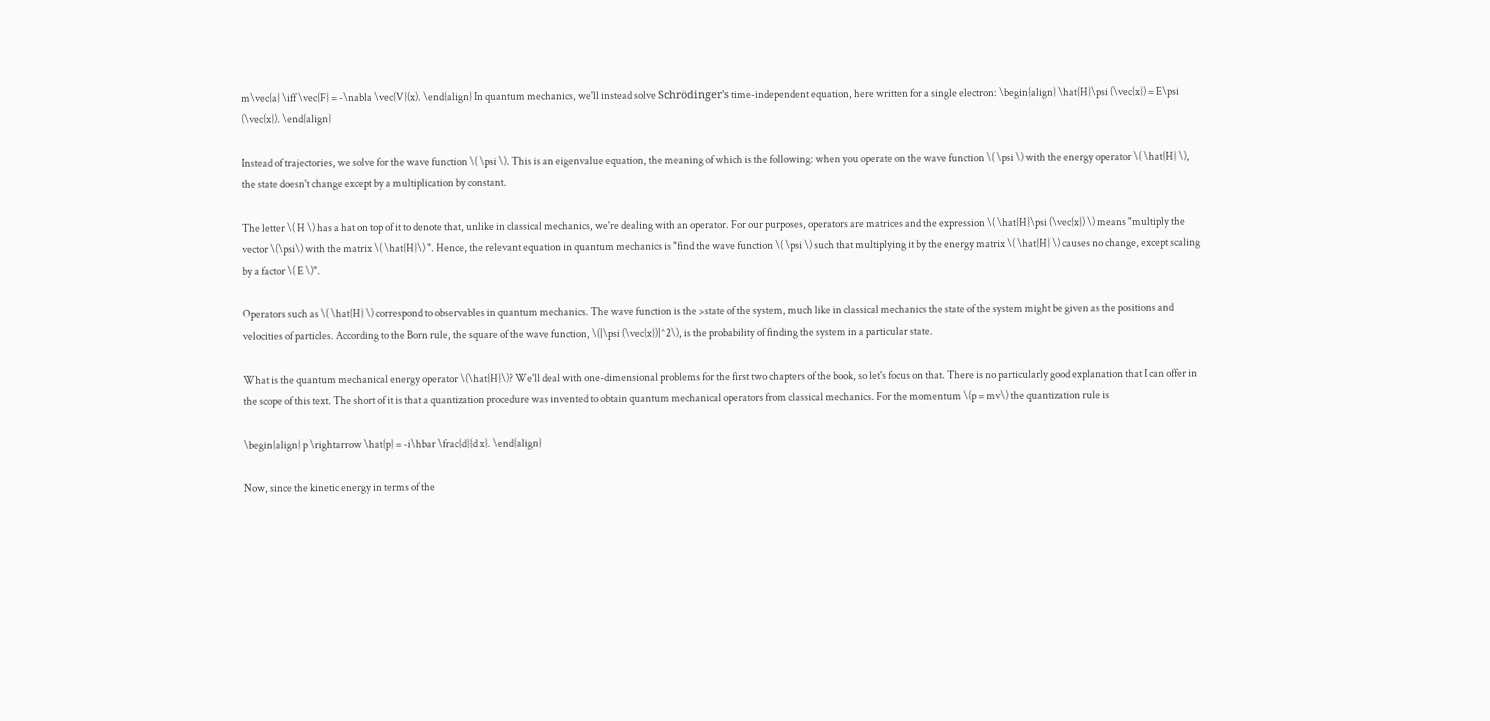m\vec{a} \iff \vec{F} = -\nabla \vec{V}(x). \end{align} In quantum mechanics, we'll instead solve Schrödinger's time-independent equation, here written for a single electron: \begin{align} \hat{H}\psi (\vec{x}) = E\psi (\vec{x}). \end{align}

Instead of trajectories, we solve for the wave function \( \psi \). This is an eigenvalue equation, the meaning of which is the following: when you operate on the wave function \( \psi \) with the energy operator \( \hat{H} \), the state doesn't change except by a multiplication by constant.

The letter \( H \) has a hat on top of it to denote that, unlike in classical mechanics, we're dealing with an operator. For our purposes, operators are matrices and the expression \( \hat{H}\psi (\vec{x}) \) means "multiply the vector \(\psi\) with the matrix \( \hat{H}\) ". Hence, the relevant equation in quantum mechanics is "find the wave function \( \psi \) such that multiplying it by the energy matrix \( \hat{H} \) causes no change, except scaling by a factor \( E \)".

Operators such as \( \hat{H} \) correspond to observables in quantum mechanics. The wave function is the >state of the system, much like in classical mechanics the state of the system might be given as the positions and velocities of particles. According to the Born rule, the square of the wave function, \(|\psi (\vec{x})|^2\), is the probability of finding the system in a particular state.

What is the quantum mechanical energy operator \(\hat{H}\)? We'll deal with one-dimensional problems for the first two chapters of the book, so let's focus on that. There is no particularly good explanation that I can offer in the scope of this text. The short of it is that a quantization procedure was invented to obtain quantum mechanical operators from classical mechanics. For the momentum \(p = mv\) the quantization rule is

\begin{align} p \rightarrow \hat{p} = -i\hbar \frac{d}{d x}. \end{align}

Now, since the kinetic energy in terms of the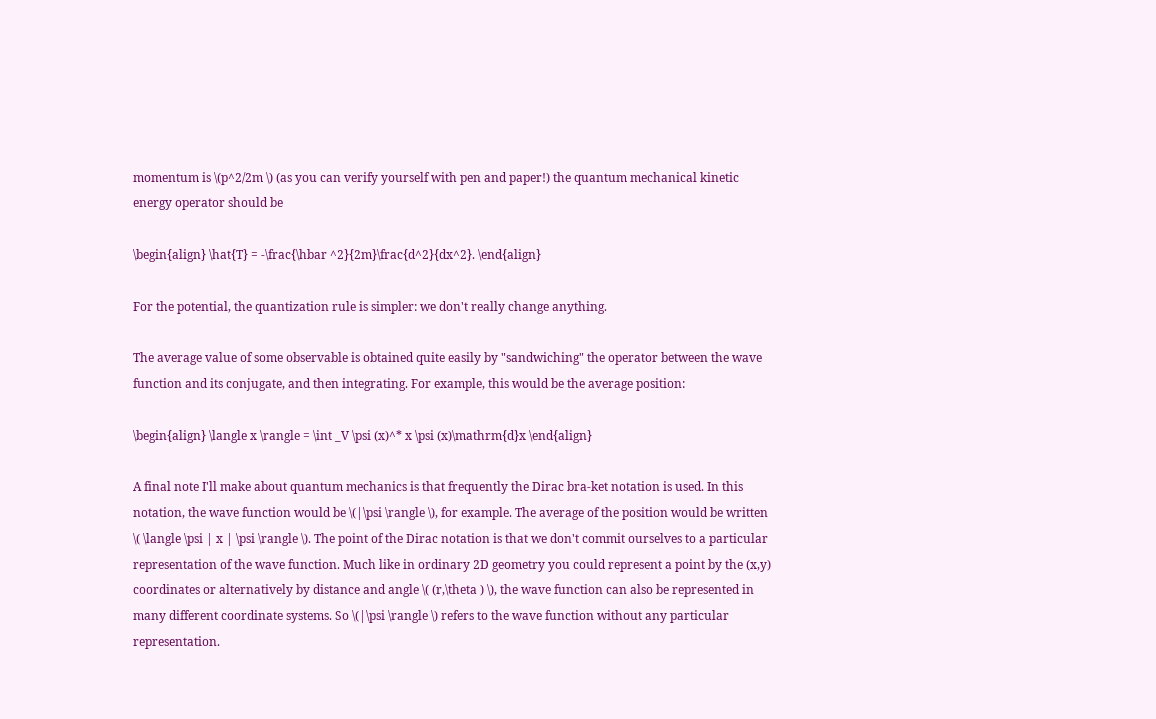momentum is \(p^2/2m \) (as you can verify yourself with pen and paper!) the quantum mechanical kinetic energy operator should be

\begin{align} \hat{T} = -\frac{\hbar ^2}{2m}\frac{d^2}{dx^2}. \end{align}

For the potential, the quantization rule is simpler: we don't really change anything.

The average value of some observable is obtained quite easily by "sandwiching" the operator between the wave function and its conjugate, and then integrating. For example, this would be the average position:

\begin{align} \langle x \rangle = \int _V \psi (x)^* x \psi (x)\mathrm{d}x \end{align}

A final note I'll make about quantum mechanics is that frequently the Dirac bra-ket notation is used. In this notation, the wave function would be \(|\psi \rangle \), for example. The average of the position would be written \( \langle \psi | x | \psi \rangle \). The point of the Dirac notation is that we don't commit ourselves to a particular representation of the wave function. Much like in ordinary 2D geometry you could represent a point by the (x,y) coordinates or alternatively by distance and angle \( (r,\theta ) \), the wave function can also be represented in many different coordinate systems. So \(|\psi \rangle \) refers to the wave function without any particular representation.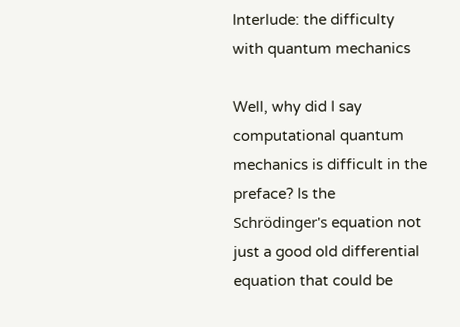Interlude: the difficulty with quantum mechanics

Well, why did I say computational quantum mechanics is difficult in the preface? Is the Schrödinger's equation not just a good old differential equation that could be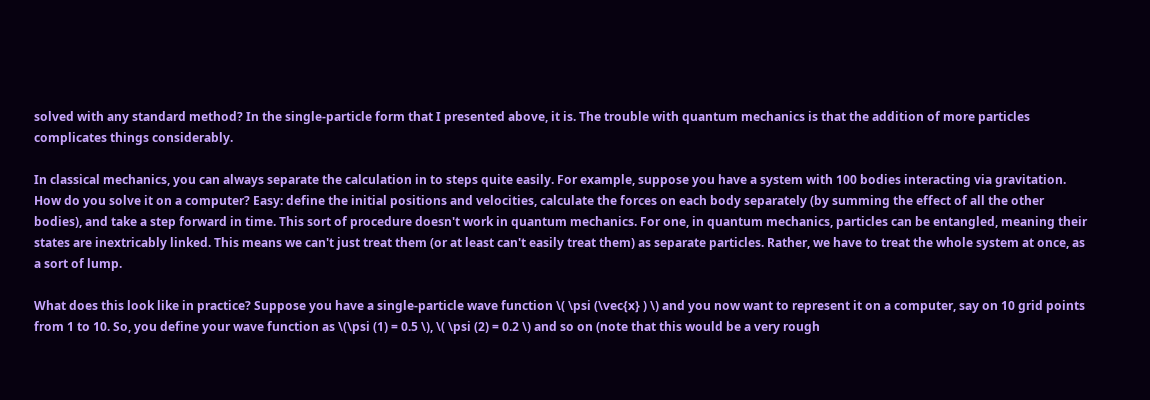solved with any standard method? In the single-particle form that I presented above, it is. The trouble with quantum mechanics is that the addition of more particles complicates things considerably.

In classical mechanics, you can always separate the calculation in to steps quite easily. For example, suppose you have a system with 100 bodies interacting via gravitation. How do you solve it on a computer? Easy: define the initial positions and velocities, calculate the forces on each body separately (by summing the effect of all the other bodies), and take a step forward in time. This sort of procedure doesn't work in quantum mechanics. For one, in quantum mechanics, particles can be entangled, meaning their states are inextricably linked. This means we can't just treat them (or at least can't easily treat them) as separate particles. Rather, we have to treat the whole system at once, as a sort of lump.

What does this look like in practice? Suppose you have a single-particle wave function \( \psi (\vec{x} ) \) and you now want to represent it on a computer, say on 10 grid points from 1 to 10. So, you define your wave function as \(\psi (1) = 0.5 \), \( \psi (2) = 0.2 \) and so on (note that this would be a very rough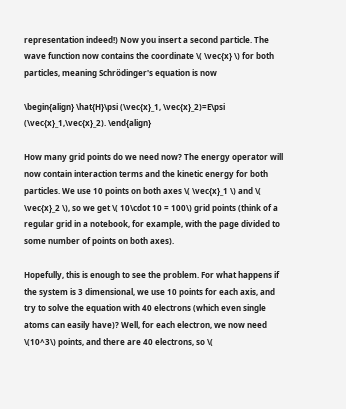representation indeed!) Now you insert a second particle. The wave function now contains the coordinate \( \vec{x} \) for both particles, meaning Schrödinger's equation is now

\begin{align} \hat{H}\psi (\vec{x}_1, \vec{x}_2)=E\psi (\vec{x}_1,\vec{x}_2). \end{align}

How many grid points do we need now? The energy operator will now contain interaction terms and the kinetic energy for both particles. We use 10 points on both axes \( \vec{x}_1 \) and \( \vec{x}_2 \), so we get \( 10\cdot 10 = 100\) grid points (think of a regular grid in a notebook, for example, with the page divided to some number of points on both axes).

Hopefully, this is enough to see the problem. For what happens if the system is 3 dimensional, we use 10 points for each axis, and try to solve the equation with 40 electrons (which even single atoms can easily have)? Well, for each electron, we now need \(10^3\) points, and there are 40 electrons, so \(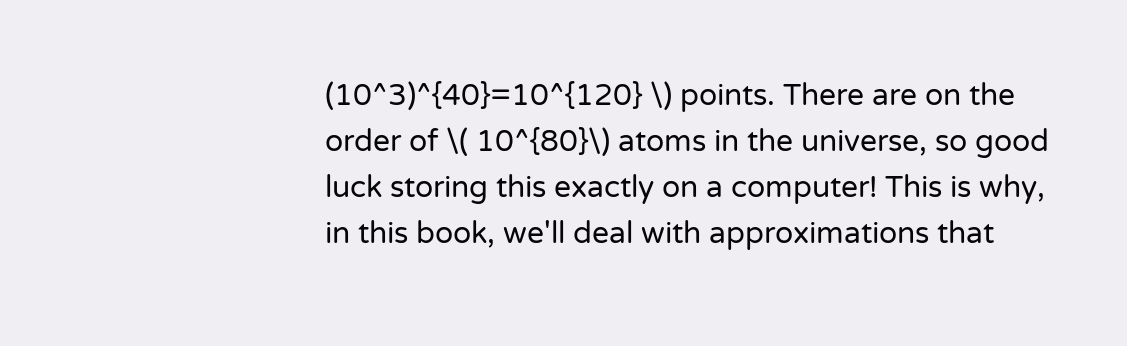(10^3)^{40}=10^{120} \) points. There are on the order of \( 10^{80}\) atoms in the universe, so good luck storing this exactly on a computer! This is why, in this book, we'll deal with approximations that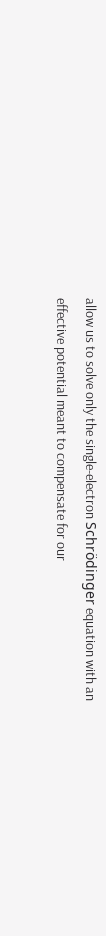allow us to solve only the single-electron Schrödinger equation with an effective potential meant to compensate for our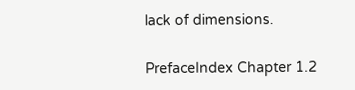lack of dimensions.

PrefaceIndex Chapter 1.2